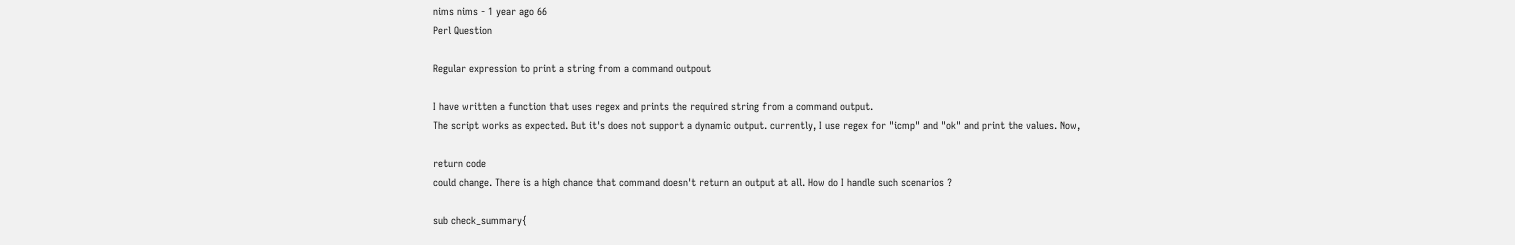nims nims - 1 year ago 66
Perl Question

Regular expression to print a string from a command outpout

I have written a function that uses regex and prints the required string from a command output.
The script works as expected. But it's does not support a dynamic output. currently, I use regex for "icmp" and "ok" and print the values. Now,

return code
could change. There is a high chance that command doesn't return an output at all. How do I handle such scenarios ?

sub check_summary{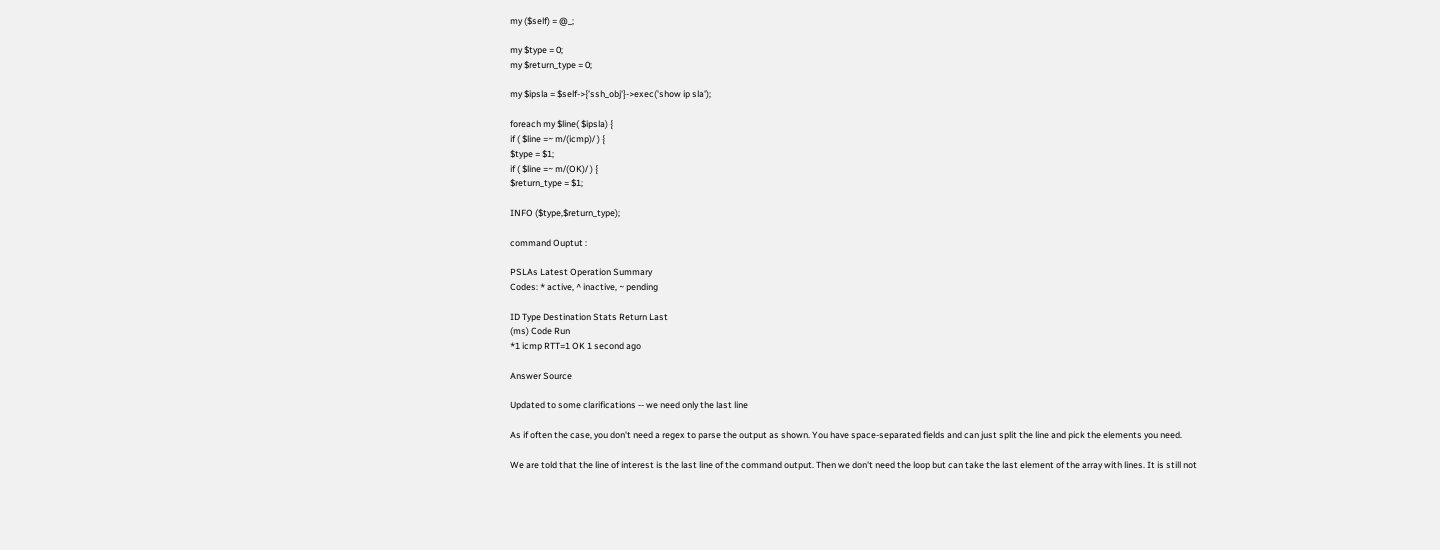my ($self) = @_;

my $type = 0;
my $return_type = 0;

my $ipsla = $self->{'ssh_obj'}->exec('show ip sla');

foreach my $line( $ipsla) {
if ( $line =~ m/(icmp)/ ) {
$type = $1;
if ( $line =~ m/(OK)/ ) {
$return_type = $1;

INFO ($type,$return_type);

command Ouptut :

PSLAs Latest Operation Summary
Codes: * active, ^ inactive, ~ pending

ID Type Destination Stats Return Last
(ms) Code Run
*1 icmp RTT=1 OK 1 second ago

Answer Source

Updated to some clarifications -- we need only the last line

As if often the case, you don't need a regex to parse the output as shown. You have space-separated fields and can just split the line and pick the elements you need.

We are told that the line of interest is the last line of the command output. Then we don't need the loop but can take the last element of the array with lines. It is still not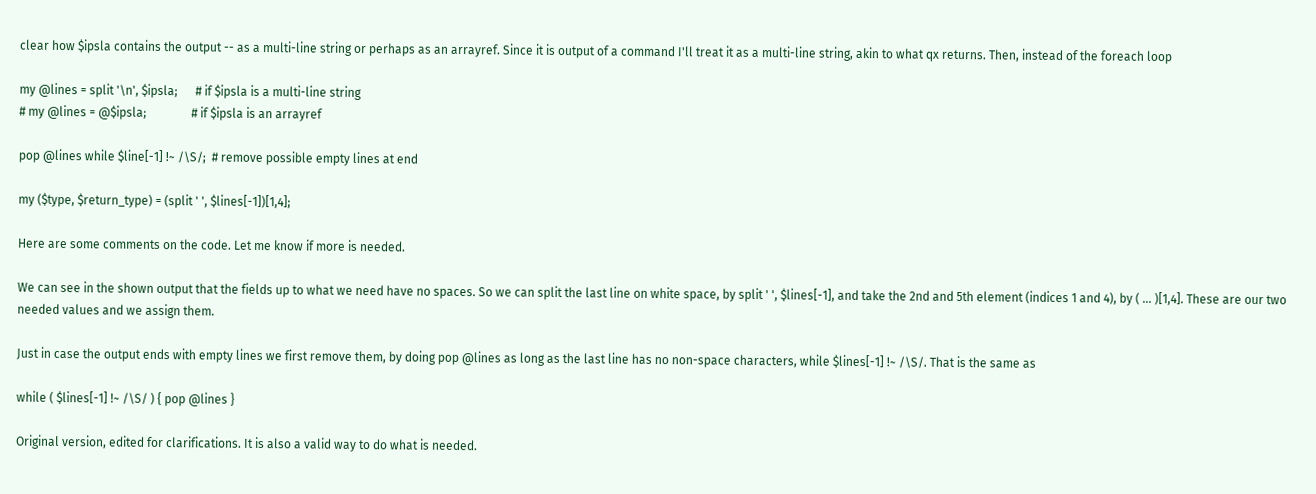clear how $ipsla contains the output -- as a multi-line string or perhaps as an arrayref. Since it is output of a command I'll treat it as a multi-line string, akin to what qx returns. Then, instead of the foreach loop

my @lines = split '\n', $ipsla;      # if $ipsla is a multi-line string
# my @lines = @$ipsla;               # if $ipsla is an arrayref

pop @lines while $line[-1] !~ /\S/;  # remove possible empty lines at end

my ($type, $return_type) = (split ' ', $lines[-1])[1,4];

Here are some comments on the code. Let me know if more is needed.

We can see in the shown output that the fields up to what we need have no spaces. So we can split the last line on white space, by split ' ', $lines[-1], and take the 2nd and 5th element (indices 1 and 4), by ( ... )[1,4]. These are our two needed values and we assign them.

Just in case the output ends with empty lines we first remove them, by doing pop @lines as long as the last line has no non-space characters, while $lines[-1] !~ /\S/. That is the same as

while ( $lines[-1] !~ /\S/ ) { pop @lines }

Original version, edited for clarifications. It is also a valid way to do what is needed.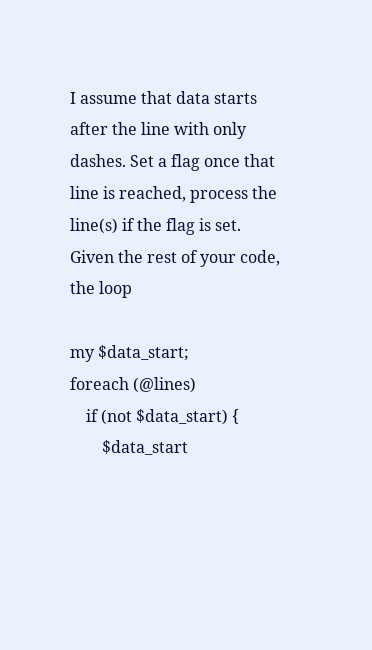I assume that data starts after the line with only dashes. Set a flag once that line is reached, process the line(s) if the flag is set. Given the rest of your code, the loop

my $data_start;
foreach (@lines)
    if (not $data_start) {
        $data_start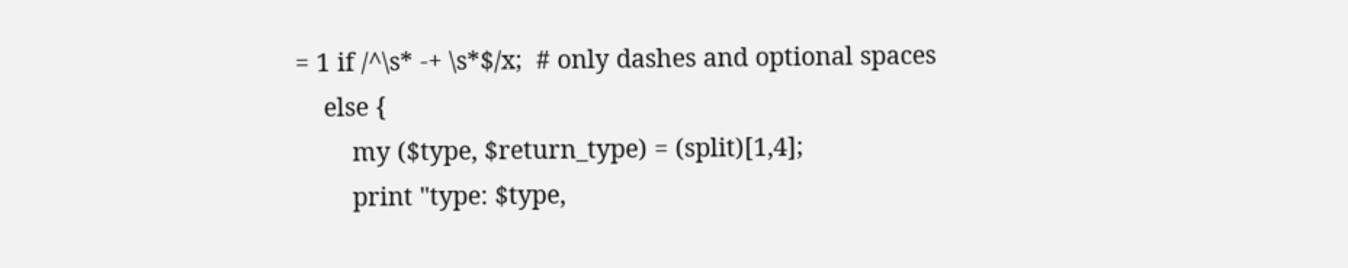= 1 if /^\s* -+ \s*$/x;  # only dashes and optional spaces
    else {
        my ($type, $return_type) = (split)[1,4];
        print "type: $type,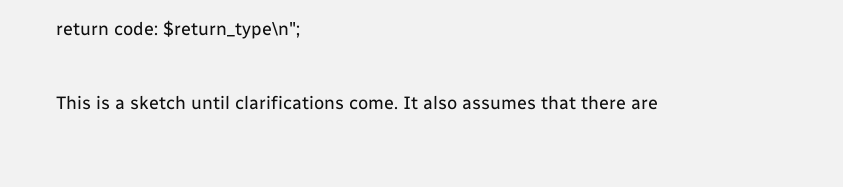return code: $return_type\n";

This is a sketch until clarifications come. It also assumes that there are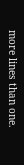more lines than one.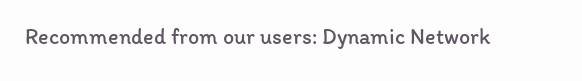Recommended from our users: Dynamic Network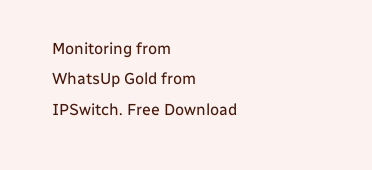Monitoring from WhatsUp Gold from IPSwitch. Free Download